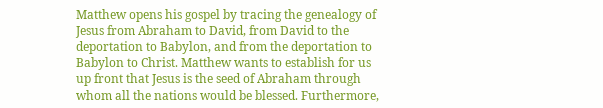Matthew opens his gospel by tracing the genealogy of Jesus from Abraham to David, from David to the deportation to Babylon, and from the deportation to Babylon to Christ. Matthew wants to establish for us up front that Jesus is the seed of Abraham through whom all the nations would be blessed. Furthermore,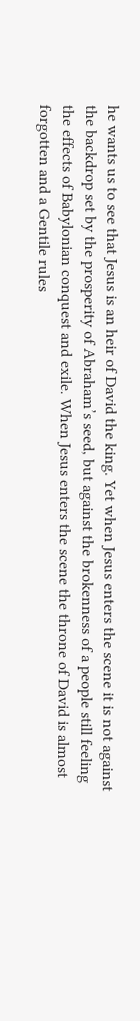he wants us to see that Jesus is an heir of David the king. Yet when Jesus enters the scene it is not against the backdrop set by the prosperity of Abraham’s seed, but against the brokenness of a people still feeling the effects of Babylonian conquest and exile. When Jesus enters the scene the throne of David is almost forgotten and a Gentile rules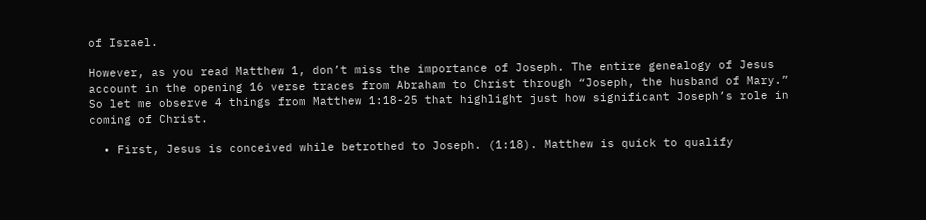of Israel.

However, as you read Matthew 1, don’t miss the importance of Joseph. The entire genealogy of Jesus account in the opening 16 verse traces from Abraham to Christ through “Joseph, the husband of Mary.” So let me observe 4 things from Matthew 1:18-25 that highlight just how significant Joseph’s role in coming of Christ.

  • First, Jesus is conceived while betrothed to Joseph. (1:18). Matthew is quick to qualify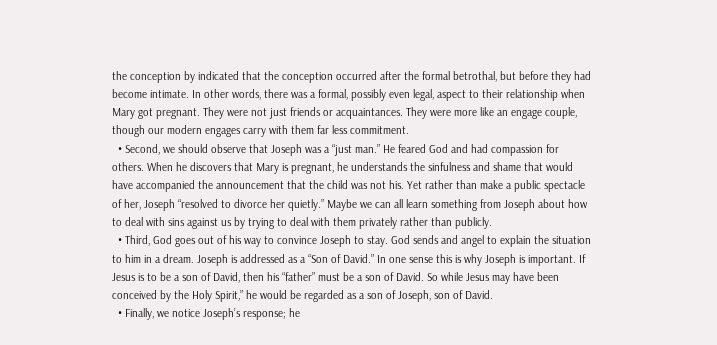the conception by indicated that the conception occurred after the formal betrothal, but before they had become intimate. In other words, there was a formal, possibly even legal, aspect to their relationship when Mary got pregnant. They were not just friends or acquaintances. They were more like an engage couple, though our modern engages carry with them far less commitment.
  • Second, we should observe that Joseph was a “just man.” He feared God and had compassion for others. When he discovers that Mary is pregnant, he understands the sinfulness and shame that would have accompanied the announcement that the child was not his. Yet rather than make a public spectacle of her, Joseph “resolved to divorce her quietly.” Maybe we can all learn something from Joseph about how to deal with sins against us by trying to deal with them privately rather than publicly.
  • Third, God goes out of his way to convince Joseph to stay. God sends and angel to explain the situation to him in a dream. Joseph is addressed as a “Son of David.” In one sense this is why Joseph is important. If Jesus is to be a son of David, then his “father” must be a son of David. So while Jesus may have been conceived by the Holy Spirit,” he would be regarded as a son of Joseph, son of David.
  • Finally, we notice Joseph’s response; he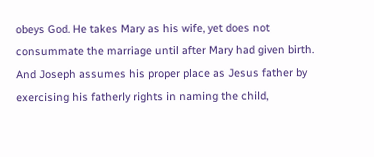obeys God. He takes Mary as his wife, yet does not consummate the marriage until after Mary had given birth. And Joseph assumes his proper place as Jesus father by exercising his fatherly rights in naming the child,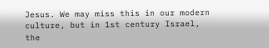Jesus. We may miss this in our modern culture, but in 1st century Israel, the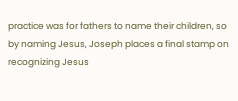practice was for fathers to name their children, so by naming Jesus, Joseph places a final stamp on recognizing Jesus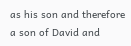as his son and therefore a son of David and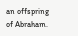an offspring of Abraham.